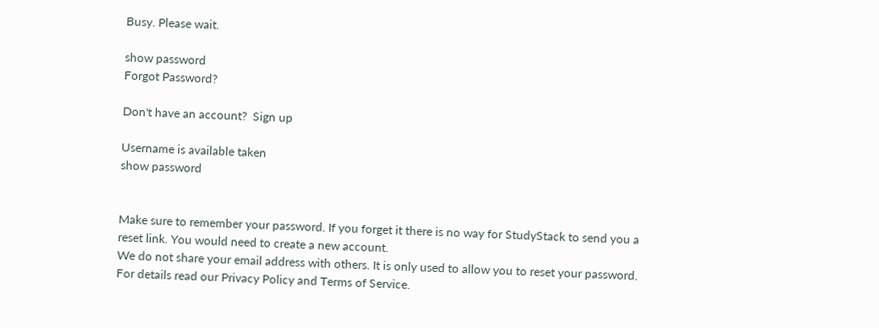Busy. Please wait.

show password
Forgot Password?

Don't have an account?  Sign up

Username is available taken
show password


Make sure to remember your password. If you forget it there is no way for StudyStack to send you a reset link. You would need to create a new account.
We do not share your email address with others. It is only used to allow you to reset your password. For details read our Privacy Policy and Terms of Service.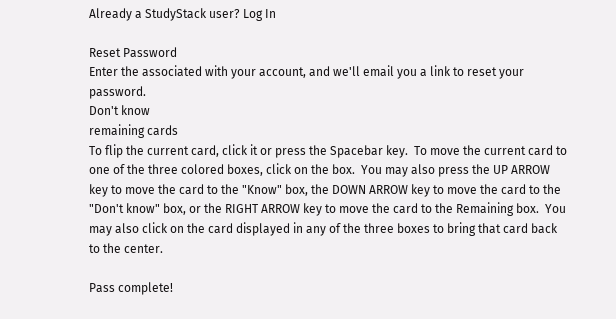Already a StudyStack user? Log In

Reset Password
Enter the associated with your account, and we'll email you a link to reset your password.
Don't know
remaining cards
To flip the current card, click it or press the Spacebar key.  To move the current card to one of the three colored boxes, click on the box.  You may also press the UP ARROW key to move the card to the "Know" box, the DOWN ARROW key to move the card to the "Don't know" box, or the RIGHT ARROW key to move the card to the Remaining box.  You may also click on the card displayed in any of the three boxes to bring that card back to the center.

Pass complete!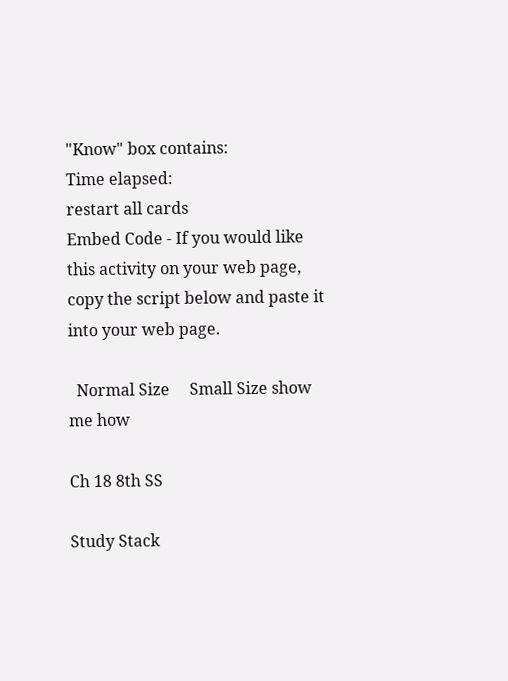"Know" box contains:
Time elapsed:
restart all cards
Embed Code - If you would like this activity on your web page, copy the script below and paste it into your web page.

  Normal Size     Small Size show me how

Ch 18 8th SS

Study Stack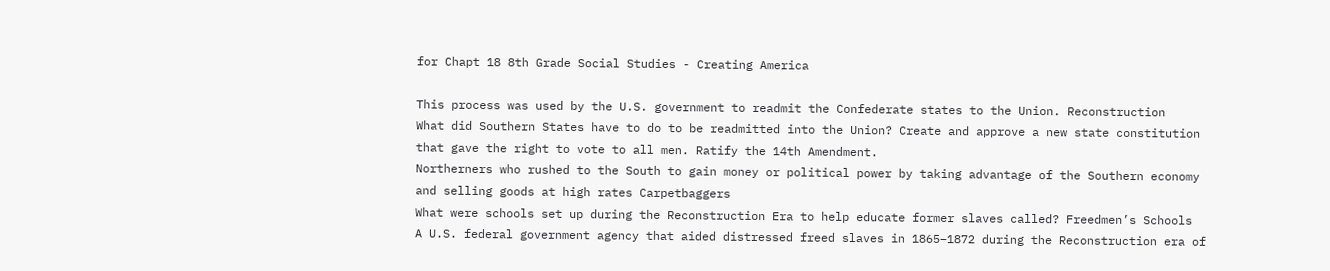for Chapt 18 8th Grade Social Studies - Creating America

This process was used by the U.S. government to readmit the Confederate states to the Union. Reconstruction
What did Southern States have to do to be readmitted into the Union? Create and approve a new state constitution that gave the right to vote to all men. Ratify the 14th Amendment.
Northerners who rushed to the South to gain money or political power by taking advantage of the Southern economy and selling goods at high rates Carpetbaggers
What were schools set up during the Reconstruction Era to help educate former slaves called? Freedmen’s Schools
A U.S. federal government agency that aided distressed freed slaves in 1865–1872 during the Reconstruction era of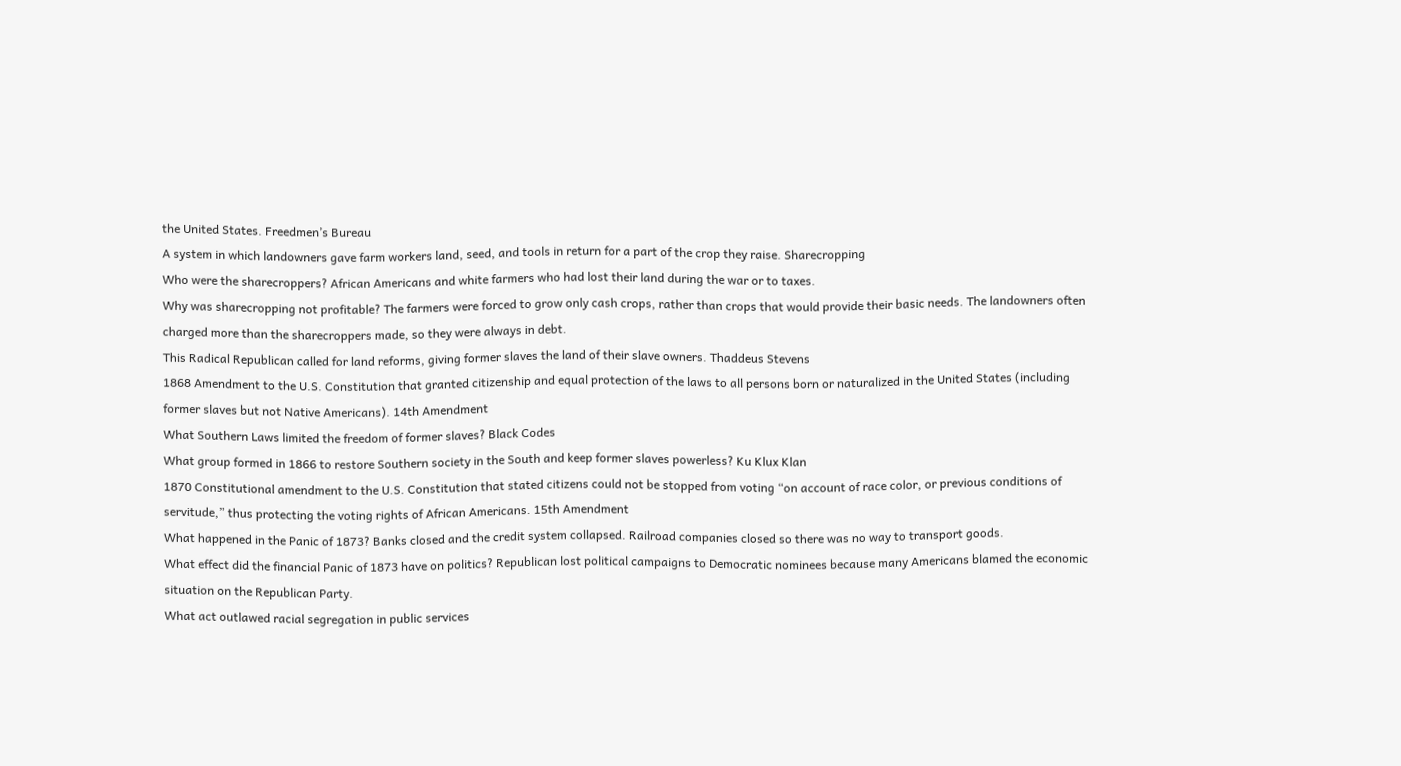the United States. Freedmen’s Bureau
A system in which landowners gave farm workers land, seed, and tools in return for a part of the crop they raise. Sharecropping
Who were the sharecroppers? African Americans and white farmers who had lost their land during the war or to taxes.
Why was sharecropping not profitable? The farmers were forced to grow only cash crops, rather than crops that would provide their basic needs. The landowners often charged more than the sharecroppers made, so they were always in debt.
This Radical Republican called for land reforms, giving former slaves the land of their slave owners. Thaddeus Stevens
1868 Amendment to the U.S. Constitution that granted citizenship and equal protection of the laws to all persons born or naturalized in the United States (including former slaves but not Native Americans). 14th Amendment
What Southern Laws limited the freedom of former slaves? Black Codes
What group formed in 1866 to restore Southern society in the South and keep former slaves powerless? Ku Klux Klan
1870 Constitutional amendment to the U.S. Constitution that stated citizens could not be stopped from voting “on account of race color, or previous conditions of servitude,” thus protecting the voting rights of African Americans. 15th Amendment
What happened in the Panic of 1873? Banks closed and the credit system collapsed. Railroad companies closed so there was no way to transport goods.
What effect did the financial Panic of 1873 have on politics? Republican lost political campaigns to Democratic nominees because many Americans blamed the economic situation on the Republican Party.
What act outlawed racial segregation in public services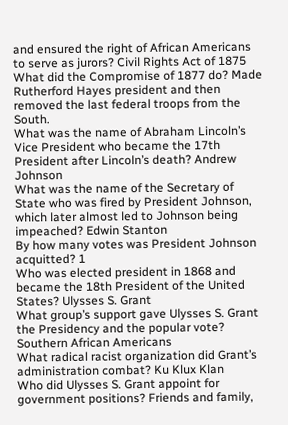and ensured the right of African Americans to serve as jurors? Civil Rights Act of 1875
What did the Compromise of 1877 do? Made Rutherford Hayes president and then removed the last federal troops from the South.
What was the name of Abraham Lincoln’s Vice President who became the 17th President after Lincoln’s death? Andrew Johnson
What was the name of the Secretary of State who was fired by President Johnson, which later almost led to Johnson being impeached? Edwin Stanton
By how many votes was President Johnson acquitted? 1
Who was elected president in 1868 and became the 18th President of the United States? Ulysses S. Grant
What group’s support gave Ulysses S. Grant the Presidency and the popular vote? Southern African Americans
What radical racist organization did Grant’s administration combat? Ku Klux Klan
Who did Ulysses S. Grant appoint for government positions? Friends and family,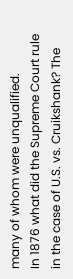many of whom were unqualified.
In 1876 what did the Supreme Court rule in the case of U.S. vs. Cruikshank? The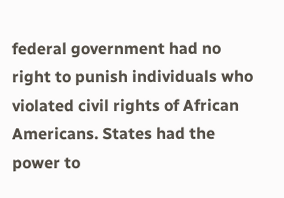federal government had no right to punish individuals who violated civil rights of African Americans. States had the power to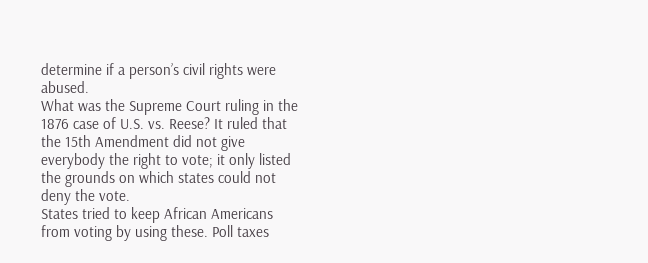determine if a person’s civil rights were abused.
What was the Supreme Court ruling in the 1876 case of U.S. vs. Reese? It ruled that the 15th Amendment did not give everybody the right to vote; it only listed the grounds on which states could not deny the vote.
States tried to keep African Americans from voting by using these. Poll taxes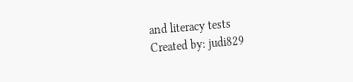and literacy tests
Created by: judi829